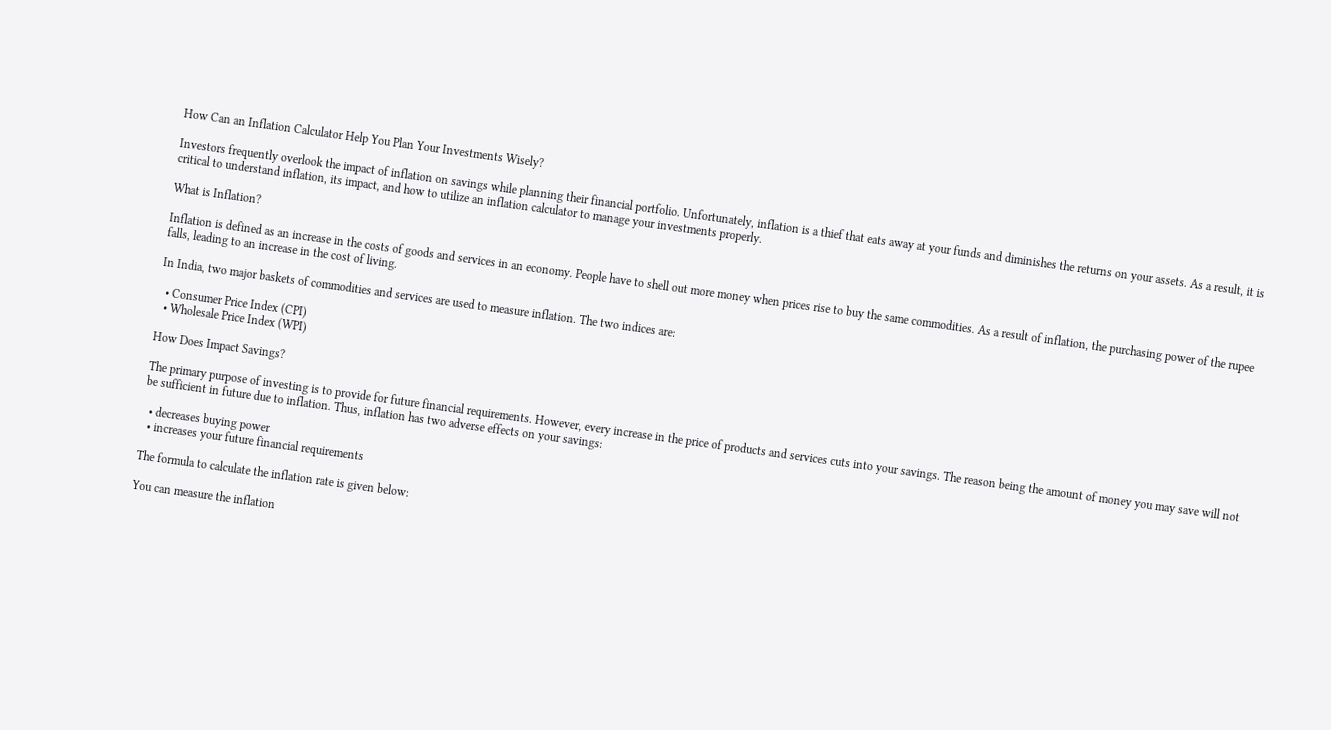How Can an Inflation Calculator Help You Plan Your Investments Wisely?

Investors frequently overlook the impact of inflation on savings while planning their financial portfolio. Unfortunately, inflation is a thief that eats away at your funds and diminishes the returns on your assets. As a result, it is critical to understand inflation, its impact, and how to utilize an inflation calculator to manage your investments properly.

What is Inflation?

Inflation is defined as an increase in the costs of goods and services in an economy. People have to shell out more money when prices rise to buy the same commodities. As a result of inflation, the purchasing power of the rupee falls, leading to an increase in the cost of living.

In India, two major baskets of commodities and services are used to measure inflation. The two indices are:

  • Consumer Price Index (CPI)
  • Wholesale Price Index (WPI)

How Does Impact Savings?

The primary purpose of investing is to provide for future financial requirements. However, every increase in the price of products and services cuts into your savings. The reason being the amount of money you may save will not be sufficient in future due to inflation. Thus, inflation has two adverse effects on your savings:

  • decreases buying power
  • increases your future financial requirements

The formula to calculate the inflation rate is given below:

You can measure the inflation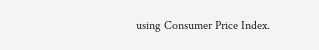using Consumer Price Index.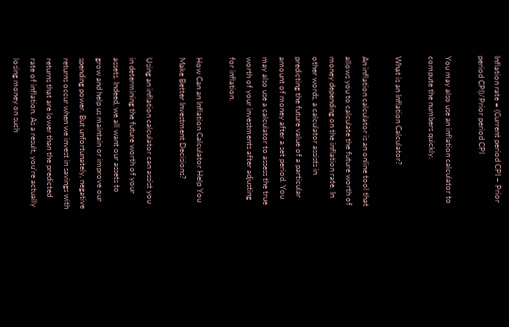Inflation rate = (Current period CPI − Prior period CPI)/Prior period CPI

You may also use an inflation calculator to compute the numbers quickly.

What is an Inflation Calculator?

An inflation calculator is an online tool that allows you to calculate the future worth of money depending on the inflation rate. In other words, a calculator assists in predicting the future value of a particular amount of money after a set period. You may also use a calculator to assess the true worth of your investments after adjusting for inflation.

How Can an Inflation Calculator Help You Make Better Investment Decisions?

Using an inflation calculator can assist you in determining the future worth of your assets. Indeed, we all want our assets to grow and help us maintain or improve our spending power. But unfortunately, negative returns occur when we invest in savings with returns that are lower than the predicted rate of inflation. As a result, you’re actually losing money on such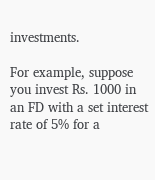investments.

For example, suppose you invest Rs. 1000 in an FD with a set interest rate of 5% for a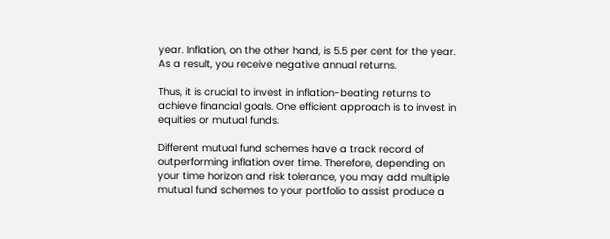year. Inflation, on the other hand, is 5.5 per cent for the year. As a result, you receive negative annual returns.

Thus, it is crucial to invest in inflation-beating returns to achieve financial goals. One efficient approach is to invest in equities or mutual funds.

Different mutual fund schemes have a track record of outperforming inflation over time. Therefore, depending on your time horizon and risk tolerance, you may add multiple mutual fund schemes to your portfolio to assist produce a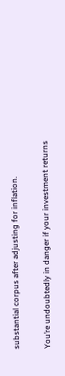substantial corpus after adjusting for inflation.

You’re undoubtedly in danger if your investment returns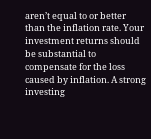aren’t equal to or better than the inflation rate. Your investment returns should be substantial to compensate for the loss caused by inflation. A strong investing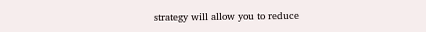strategy will allow you to reduce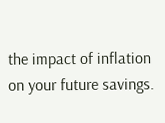the impact of inflation on your future savings.